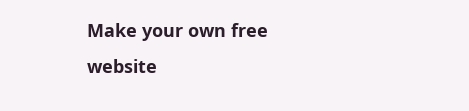Make your own free website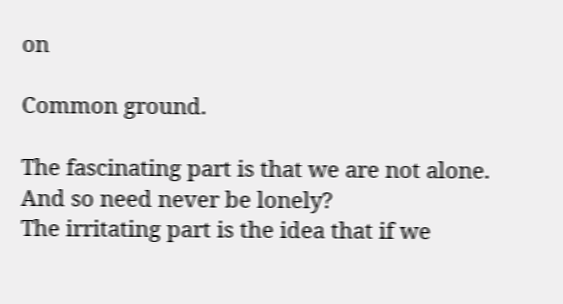on

Common ground.

The fascinating part is that we are not alone.
And so need never be lonely?
The irritating part is the idea that if we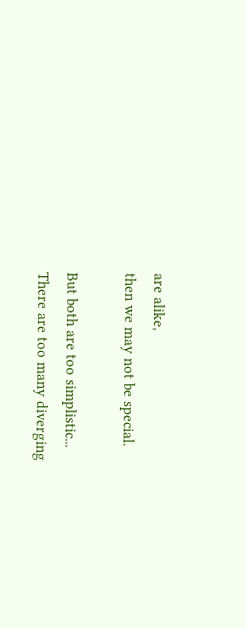are alike,
then we may not be special.

But both are too simplistic...
There are too many diverging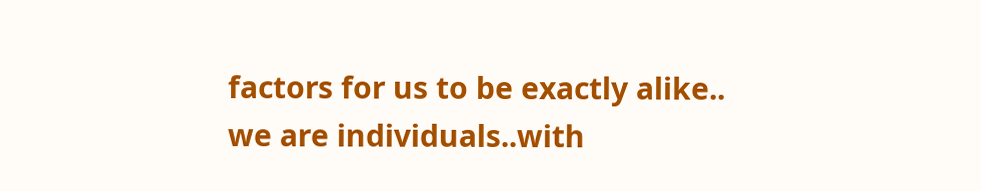factors for us to be exactly alike..
we are individuals..with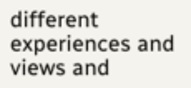different experiences and views and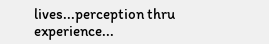lives...perception thru experience...